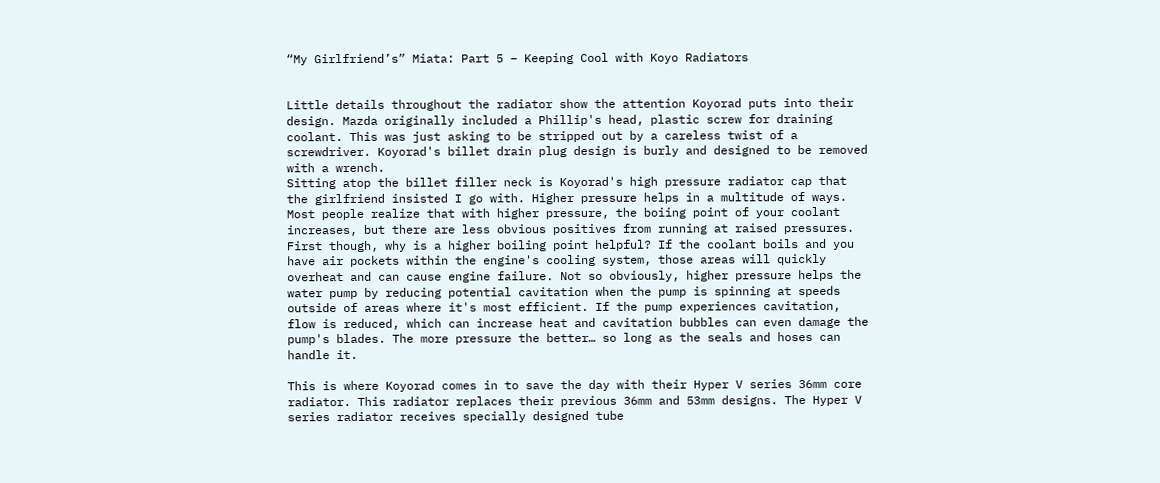“My Girlfriend’s” Miata: Part 5 – Keeping Cool with Koyo Radiators


Little details throughout the radiator show the attention Koyorad puts into their design. Mazda originally included a Phillip's head, plastic screw for draining coolant. This was just asking to be stripped out by a careless twist of a screwdriver. Koyorad's billet drain plug design is burly and designed to be removed with a wrench.
Sitting atop the billet filler neck is Koyorad's high pressure radiator cap that the girlfriend insisted I go with. Higher pressure helps in a multitude of ways. Most people realize that with higher pressure, the boiing point of your coolant increases, but there are less obvious positives from running at raised pressures. First though, why is a higher boiling point helpful? If the coolant boils and you have air pockets within the engine's cooling system, those areas will quickly overheat and can cause engine failure. Not so obviously, higher pressure helps the water pump by reducing potential cavitation when the pump is spinning at speeds outside of areas where it's most efficient. If the pump experiences cavitation, flow is reduced, which can increase heat and cavitation bubbles can even damage the pump's blades. The more pressure the better… so long as the seals and hoses can handle it.

This is where Koyorad comes in to save the day with their Hyper V series 36mm core radiator. This radiator replaces their previous 36mm and 53mm designs. The Hyper V series radiator receives specially designed tube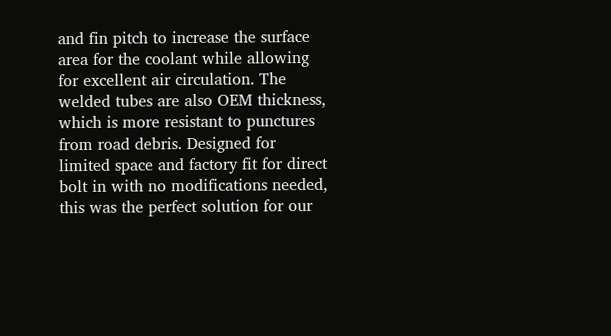and fin pitch to increase the surface area for the coolant while allowing for excellent air circulation. The welded tubes are also OEM thickness, which is more resistant to punctures from road debris. Designed for limited space and factory fit for direct bolt in with no modifications needed, this was the perfect solution for our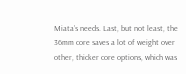Miata’s needs. Last, but not least, the 36mm core saves a lot of weight over other, thicker core options, which was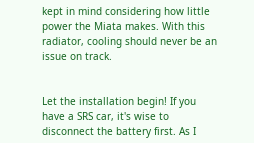kept in mind considering how little power the Miata makes. With this radiator, cooling should never be an issue on track.


Let the installation begin! If you have a SRS car, it's wise to disconnect the battery first. As I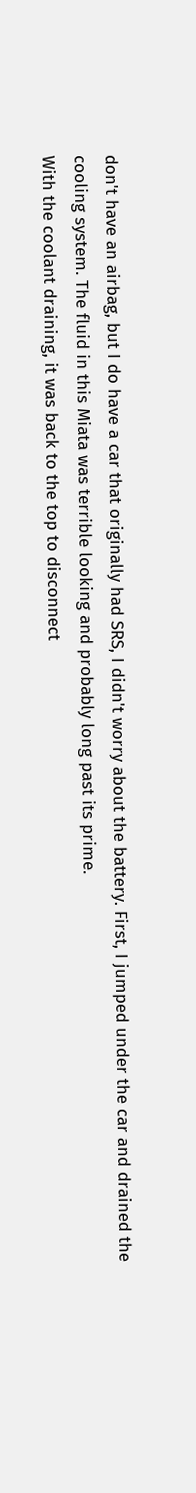don't have an airbag, but I do have a car that originally had SRS, I didn't worry about the battery. First, I jumped under the car and drained the cooling system. The fluid in this Miata was terrible looking and probably long past its prime.
With the coolant draining, it was back to the top to disconnect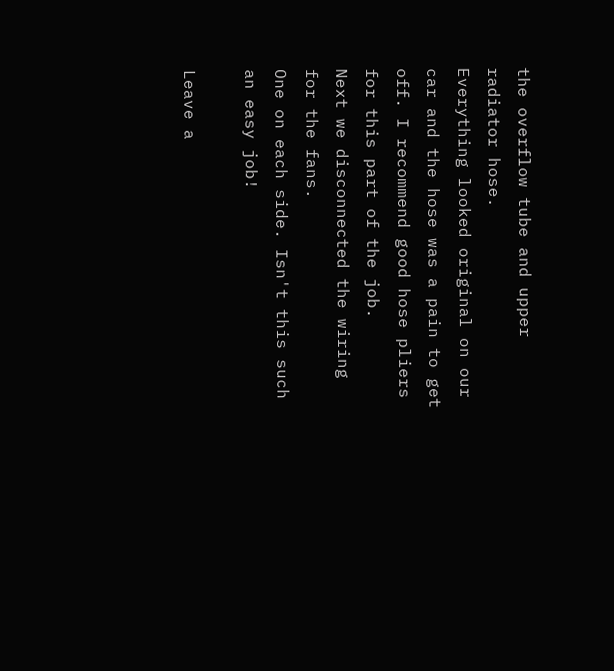the overflow tube and upper radiator hose.
Everything looked original on our car and the hose was a pain to get off. I recommend good hose pliers for this part of the job.
Next we disconnected the wiring for the fans.
One on each side. Isn't this such an easy job!

Leave a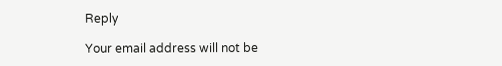Reply

Your email address will not be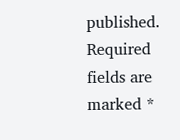published. Required fields are marked *